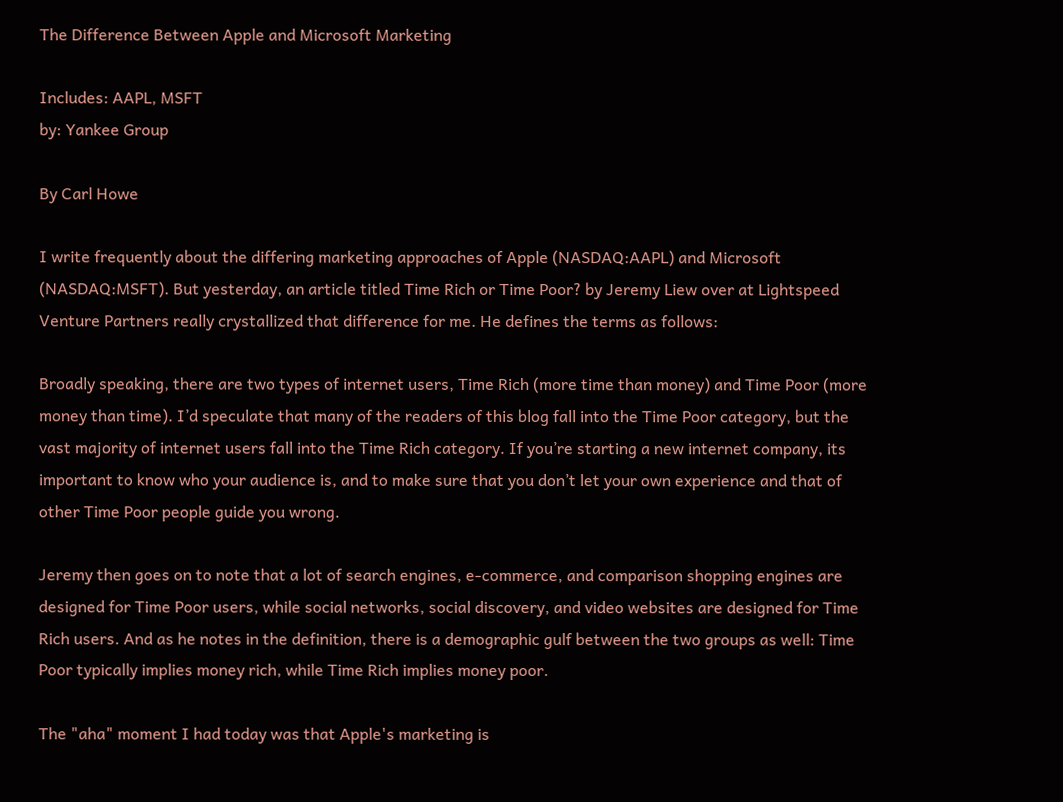The Difference Between Apple and Microsoft Marketing

Includes: AAPL, MSFT
by: Yankee Group

By Carl Howe

I write frequently about the differing marketing approaches of Apple (NASDAQ:AAPL) and Microsoft (NASDAQ:MSFT). But yesterday, an article titled Time Rich or Time Poor? by Jeremy Liew over at Lightspeed Venture Partners really crystallized that difference for me. He defines the terms as follows:

Broadly speaking, there are two types of internet users, Time Rich (more time than money) and Time Poor (more money than time). I’d speculate that many of the readers of this blog fall into the Time Poor category, but the vast majority of internet users fall into the Time Rich category. If you’re starting a new internet company, its important to know who your audience is, and to make sure that you don’t let your own experience and that of other Time Poor people guide you wrong.

Jeremy then goes on to note that a lot of search engines, e-commerce, and comparison shopping engines are designed for Time Poor users, while social networks, social discovery, and video websites are designed for Time Rich users. And as he notes in the definition, there is a demographic gulf between the two groups as well: Time Poor typically implies money rich, while Time Rich implies money poor.

The "aha" moment I had today was that Apple's marketing is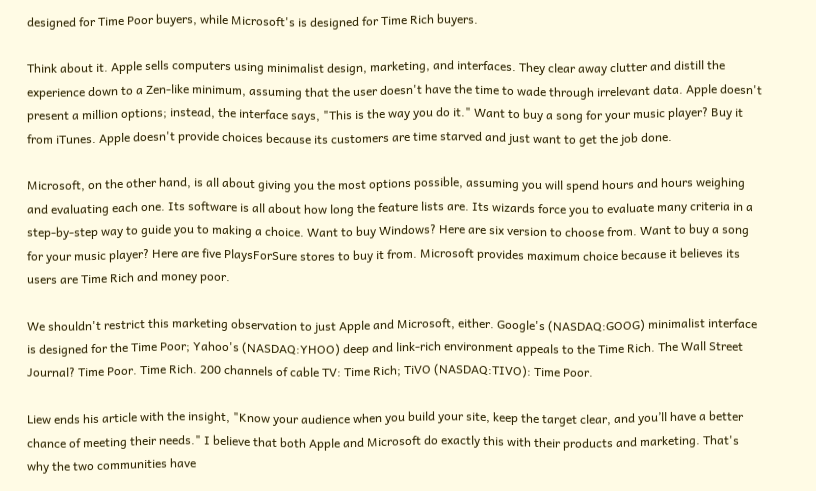designed for Time Poor buyers, while Microsoft's is designed for Time Rich buyers.

Think about it. Apple sells computers using minimalist design, marketing, and interfaces. They clear away clutter and distill the experience down to a Zen-like minimum, assuming that the user doesn't have the time to wade through irrelevant data. Apple doesn't present a million options; instead, the interface says, "This is the way you do it." Want to buy a song for your music player? Buy it from iTunes. Apple doesn't provide choices because its customers are time starved and just want to get the job done.

Microsoft, on the other hand, is all about giving you the most options possible, assuming you will spend hours and hours weighing and evaluating each one. Its software is all about how long the feature lists are. Its wizards force you to evaluate many criteria in a step-by-step way to guide you to making a choice. Want to buy Windows? Here are six version to choose from. Want to buy a song for your music player? Here are five PlaysForSure stores to buy it from. Microsoft provides maximum choice because it believes its users are Time Rich and money poor.

We shouldn't restrict this marketing observation to just Apple and Microsoft, either. Google's (NASDAQ:GOOG) minimalist interface is designed for the Time Poor; Yahoo's (NASDAQ:YHOO) deep and link-rich environment appeals to the Time Rich. The Wall Street Journal? Time Poor. Time Rich. 200 channels of cable TV: Time Rich; TiVO (NASDAQ:TIVO): Time Poor.

Liew ends his article with the insight, "Know your audience when you build your site, keep the target clear, and you’ll have a better chance of meeting their needs." I believe that both Apple and Microsoft do exactly this with their products and marketing. That's why the two communities have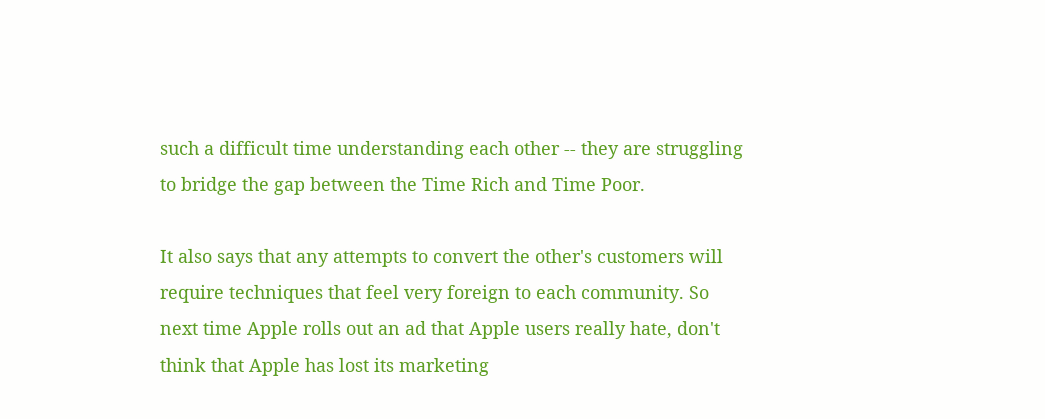such a difficult time understanding each other -- they are struggling to bridge the gap between the Time Rich and Time Poor.

It also says that any attempts to convert the other's customers will require techniques that feel very foreign to each community. So next time Apple rolls out an ad that Apple users really hate, don't think that Apple has lost its marketing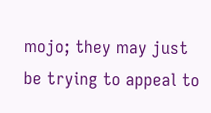mojo; they may just be trying to appeal to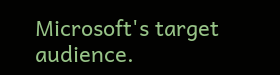Microsoft's target audience.